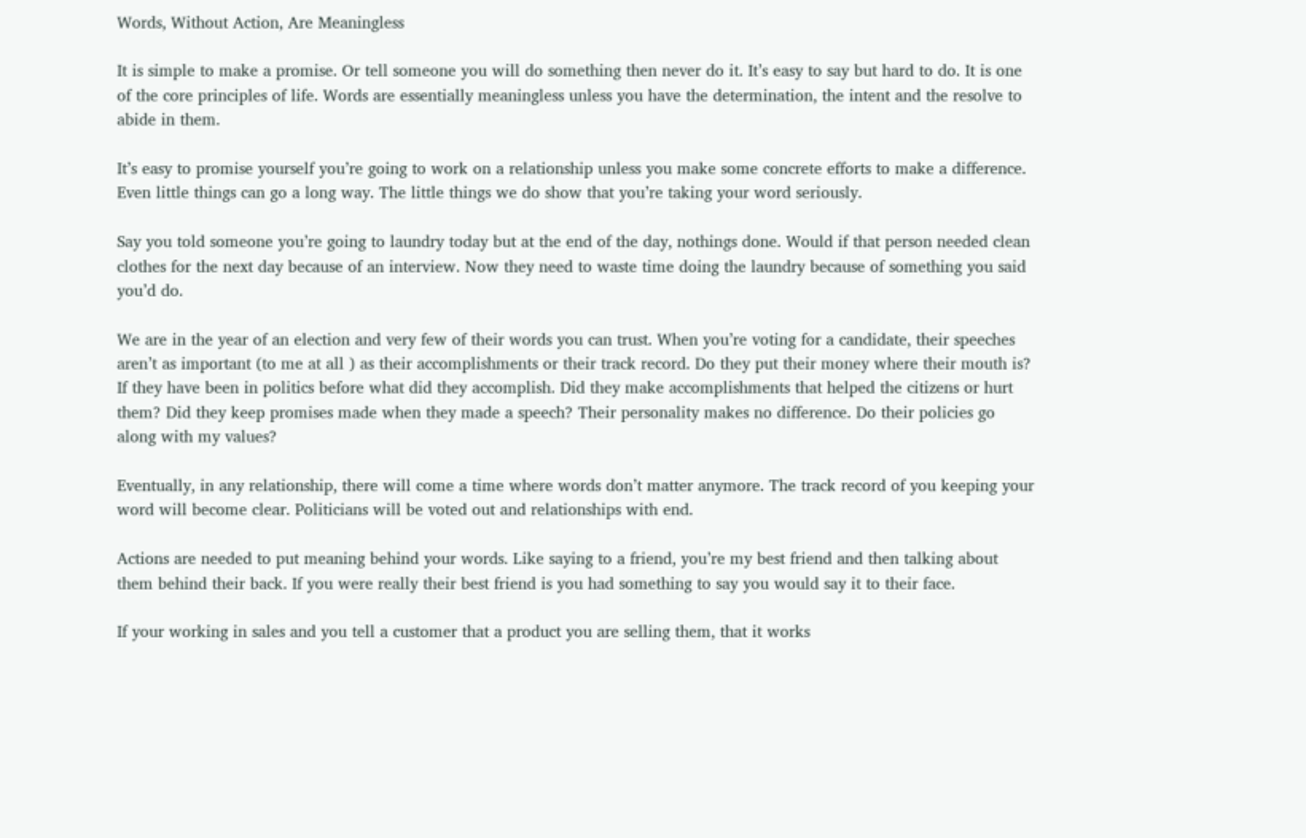Words, Without Action, Are Meaningless

It is simple to make a promise. Or tell someone you will do something then never do it. It’s easy to say but hard to do. It is one of the core principles of life. Words are essentially meaningless unless you have the determination, the intent and the resolve to abide in them.

It’s easy to promise yourself you’re going to work on a relationship unless you make some concrete efforts to make a difference. Even little things can go a long way. The little things we do show that you’re taking your word seriously.

Say you told someone you’re going to laundry today but at the end of the day, nothings done. Would if that person needed clean clothes for the next day because of an interview. Now they need to waste time doing the laundry because of something you said you’d do.

We are in the year of an election and very few of their words you can trust. When you’re voting for a candidate, their speeches aren’t as important (to me at all ) as their accomplishments or their track record. Do they put their money where their mouth is? If they have been in politics before what did they accomplish. Did they make accomplishments that helped the citizens or hurt them? Did they keep promises made when they made a speech? Their personality makes no difference. Do their policies go along with my values?

Eventually, in any relationship, there will come a time where words don’t matter anymore. The track record of you keeping your word will become clear. Politicians will be voted out and relationships with end.

Actions are needed to put meaning behind your words. Like saying to a friend, you’re my best friend and then talking about them behind their back. If you were really their best friend is you had something to say you would say it to their face.

If your working in sales and you tell a customer that a product you are selling them, that it works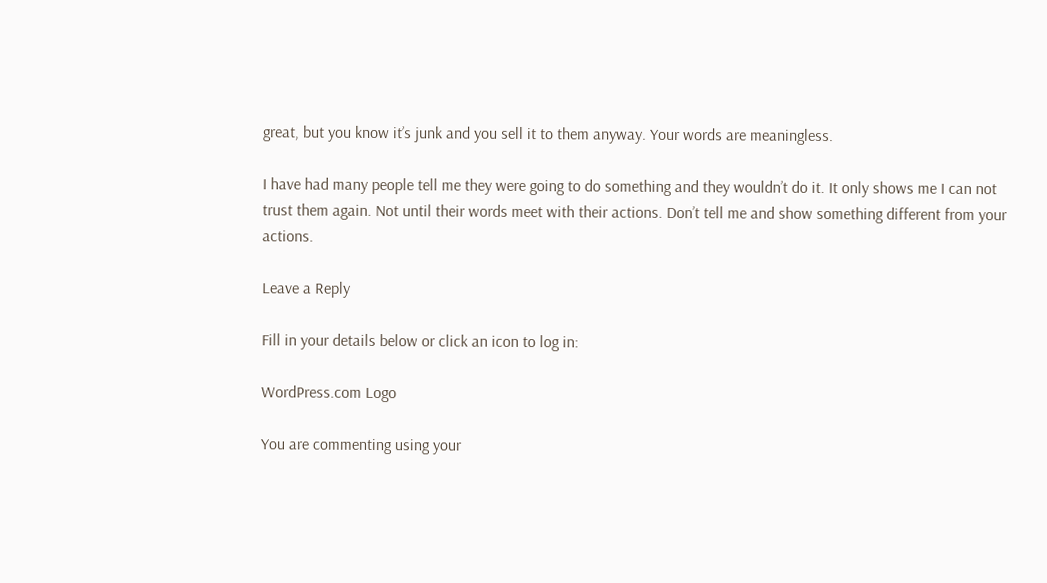great, but you know it’s junk and you sell it to them anyway. Your words are meaningless.

I have had many people tell me they were going to do something and they wouldn’t do it. It only shows me I can not trust them again. Not until their words meet with their actions. Don’t tell me and show something different from your actions.

Leave a Reply

Fill in your details below or click an icon to log in:

WordPress.com Logo

You are commenting using your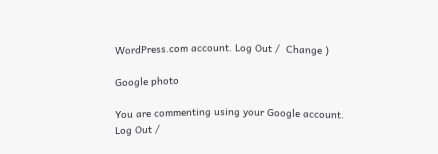WordPress.com account. Log Out /  Change )

Google photo

You are commenting using your Google account. Log Out /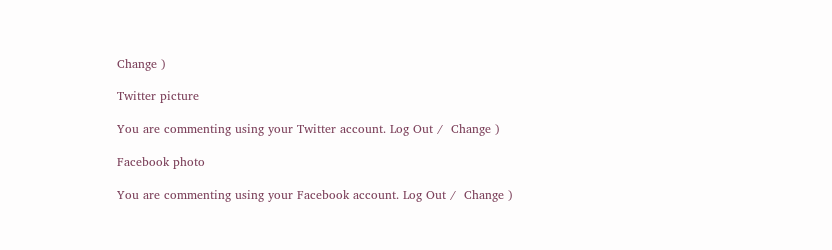Change )

Twitter picture

You are commenting using your Twitter account. Log Out /  Change )

Facebook photo

You are commenting using your Facebook account. Log Out /  Change )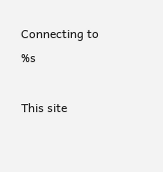Connecting to %s

This site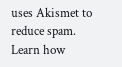uses Akismet to reduce spam. Learn how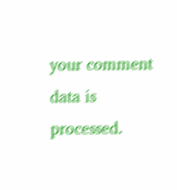your comment data is processed.